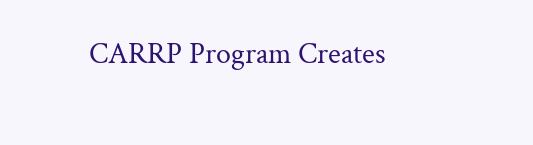CARRP Program Creates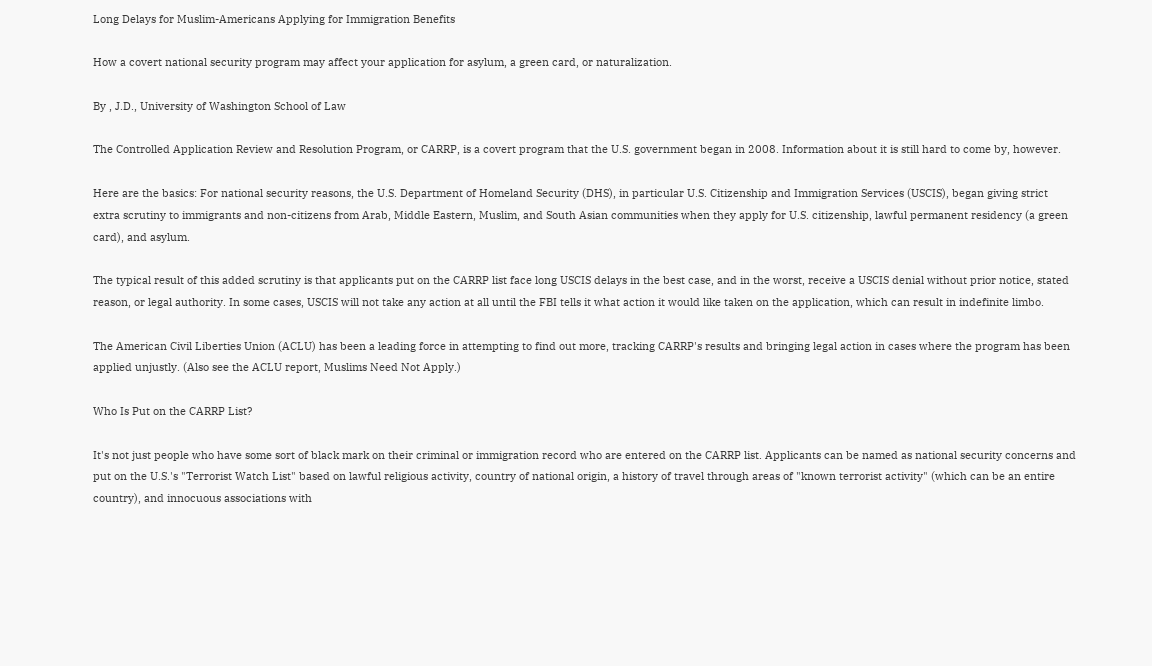Long Delays for Muslim-Americans Applying for Immigration Benefits

How a covert national security program may affect your application for asylum, a green card, or naturalization.

By , J.D., University of Washington School of Law

The Controlled Application Review and Resolution Program, or CARRP, is a covert program that the U.S. government began in 2008. Information about it is still hard to come by, however.

Here are the basics: For national security reasons, the U.S. Department of Homeland Security (DHS), in particular U.S. Citizenship and Immigration Services (USCIS), began giving strict extra scrutiny to immigrants and non-citizens from Arab, Middle Eastern, Muslim, and South Asian communities when they apply for U.S. citizenship, lawful permanent residency (a green card), and asylum.

The typical result of this added scrutiny is that applicants put on the CARRP list face long USCIS delays in the best case, and in the worst, receive a USCIS denial without prior notice, stated reason, or legal authority. In some cases, USCIS will not take any action at all until the FBI tells it what action it would like taken on the application, which can result in indefinite limbo.

The American Civil Liberties Union (ACLU) has been a leading force in attempting to find out more, tracking CARRP's results and bringing legal action in cases where the program has been applied unjustly. (Also see the ACLU report, Muslims Need Not Apply.)

Who Is Put on the CARRP List?

It's not just people who have some sort of black mark on their criminal or immigration record who are entered on the CARRP list. Applicants can be named as national security concerns and put on the U.S.'s "Terrorist Watch List" based on lawful religious activity, country of national origin, a history of travel through areas of "known terrorist activity" (which can be an entire country), and innocuous associations with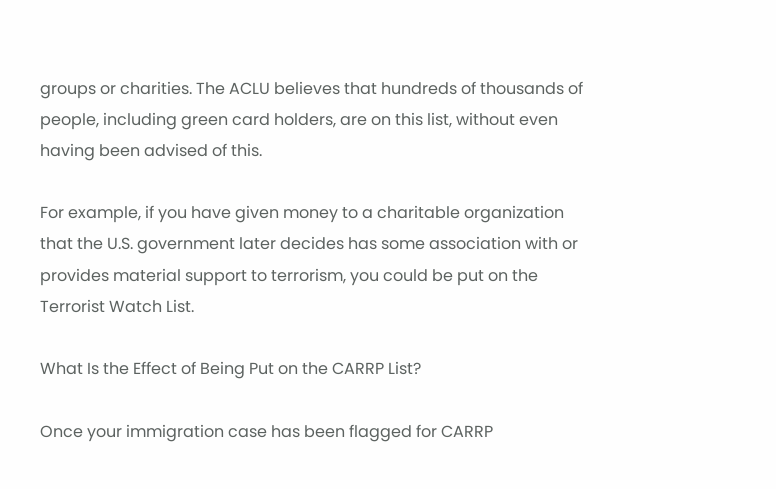groups or charities. The ACLU believes that hundreds of thousands of people, including green card holders, are on this list, without even having been advised of this.

For example, if you have given money to a charitable organization that the U.S. government later decides has some association with or provides material support to terrorism, you could be put on the Terrorist Watch List.

What Is the Effect of Being Put on the CARRP List?

Once your immigration case has been flagged for CARRP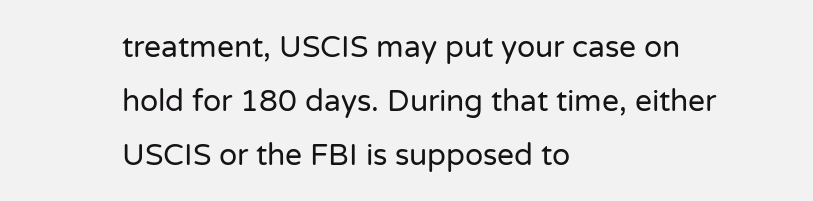treatment, USCIS may put your case on hold for 180 days. During that time, either USCIS or the FBI is supposed to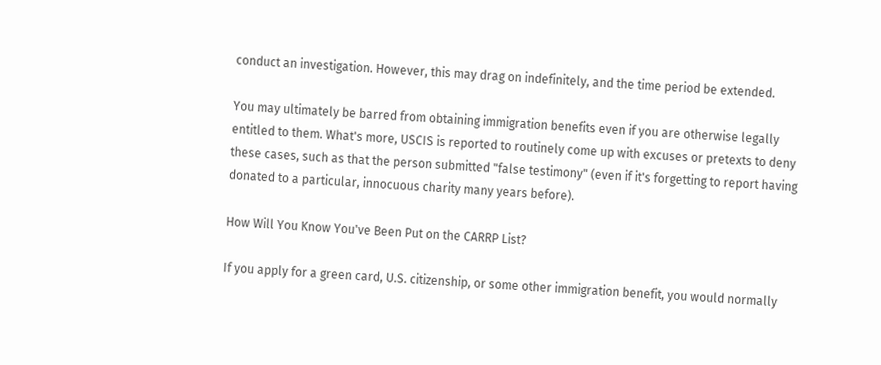conduct an investigation. However, this may drag on indefinitely, and the time period be extended.

You may ultimately be barred from obtaining immigration benefits even if you are otherwise legally entitled to them. What's more, USCIS is reported to routinely come up with excuses or pretexts to deny these cases, such as that the person submitted "false testimony" (even if it's forgetting to report having donated to a particular, innocuous charity many years before).

How Will You Know You've Been Put on the CARRP List?

If you apply for a green card, U.S. citizenship, or some other immigration benefit, you would normally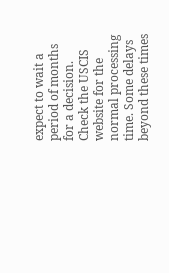expect to wait a period of months for a decision. Check the USCIS website for the normal processing time. Some delays beyond these times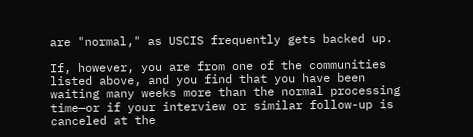are "normal," as USCIS frequently gets backed up.

If, however, you are from one of the communities listed above, and you find that you have been waiting many weeks more than the normal processing time—or if your interview or similar follow-up is canceled at the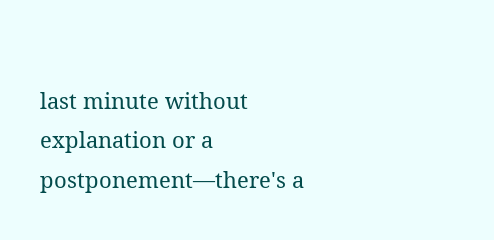last minute without explanation or a postponement—there's a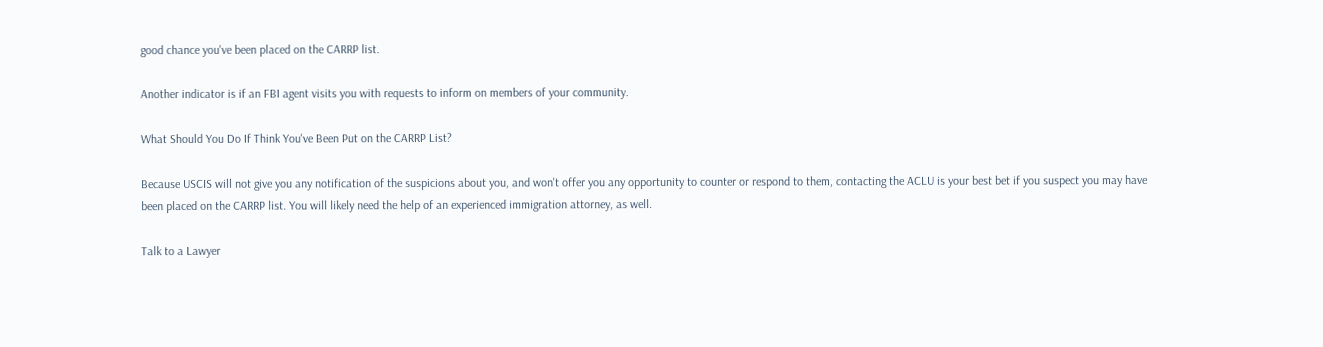good chance you've been placed on the CARRP list.

Another indicator is if an FBI agent visits you with requests to inform on members of your community.

What Should You Do If Think You've Been Put on the CARRP List?

Because USCIS will not give you any notification of the suspicions about you, and won't offer you any opportunity to counter or respond to them, contacting the ACLU is your best bet if you suspect you may have been placed on the CARRP list. You will likely need the help of an experienced immigration attorney, as well.

Talk to a Lawyer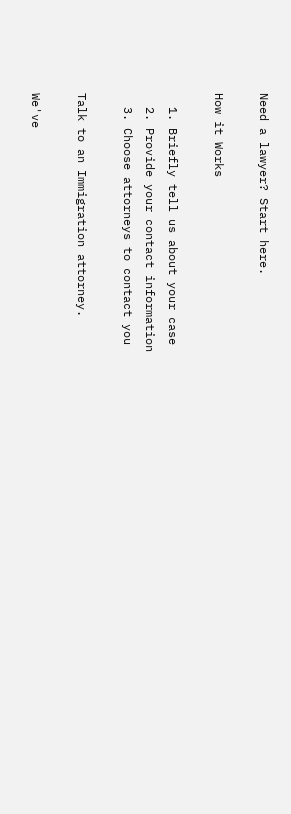Need a lawyer? Start here.

How it Works

  1. Briefly tell us about your case
  2. Provide your contact information
  3. Choose attorneys to contact you

Talk to an Immigration attorney.

We've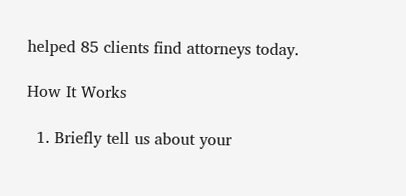helped 85 clients find attorneys today.

How It Works

  1. Briefly tell us about your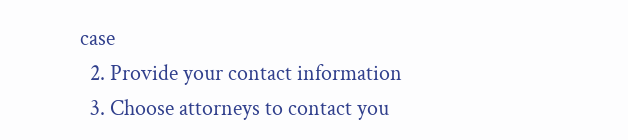case
  2. Provide your contact information
  3. Choose attorneys to contact you